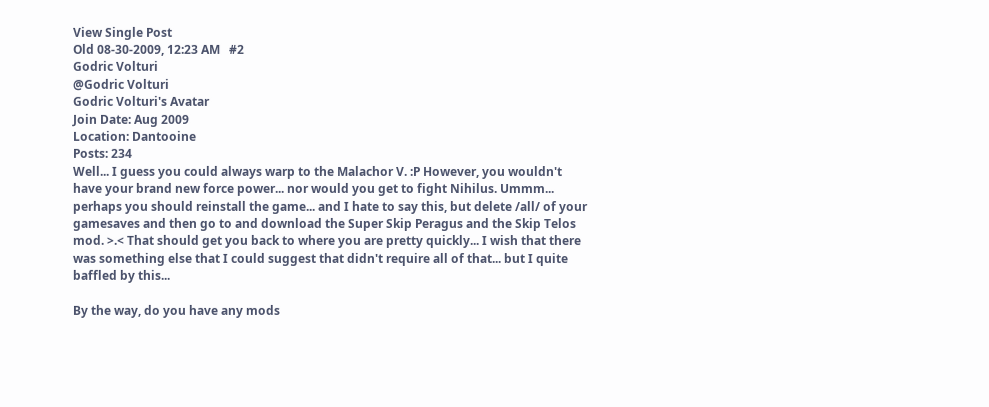View Single Post
Old 08-30-2009, 12:23 AM   #2
Godric Volturi
@Godric Volturi
Godric Volturi's Avatar
Join Date: Aug 2009
Location: Dantooine
Posts: 234
Well... I guess you could always warp to the Malachor V. :P However, you wouldn't have your brand new force power... nor would you get to fight Nihilus. Ummm... perhaps you should reinstall the game... and I hate to say this, but delete /all/ of your gamesaves and then go to and download the Super Skip Peragus and the Skip Telos mod. >.< That should get you back to where you are pretty quickly... I wish that there was something else that I could suggest that didn't require all of that... but I quite baffled by this...

By the way, do you have any mods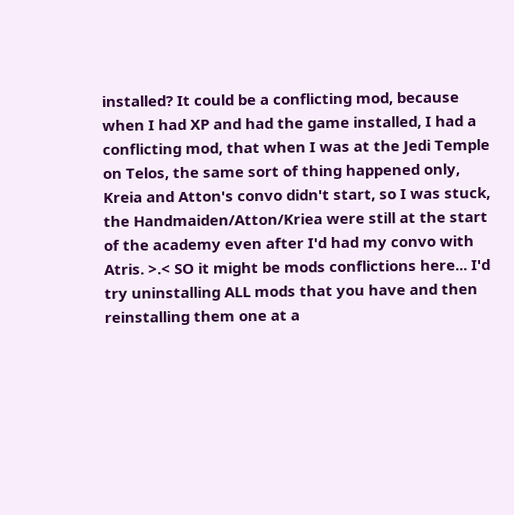installed? It could be a conflicting mod, because when I had XP and had the game installed, I had a conflicting mod, that when I was at the Jedi Temple on Telos, the same sort of thing happened only, Kreia and Atton's convo didn't start, so I was stuck, the Handmaiden/Atton/Kriea were still at the start of the academy even after I'd had my convo with Atris. >.< SO it might be mods conflictions here... I'd try uninstalling ALL mods that you have and then reinstalling them one at a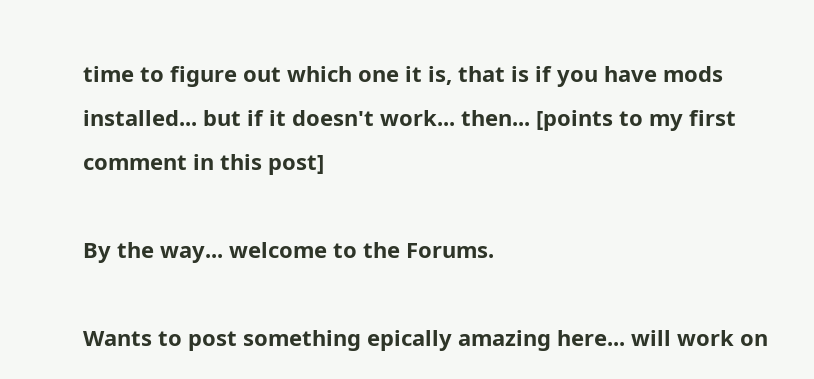time to figure out which one it is, that is if you have mods installed... but if it doesn't work... then... [points to my first comment in this post]

By the way... welcome to the Forums.

Wants to post something epically amazing here... will work on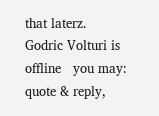that laterz.
Godric Volturi is offline   you may: quote & reply,